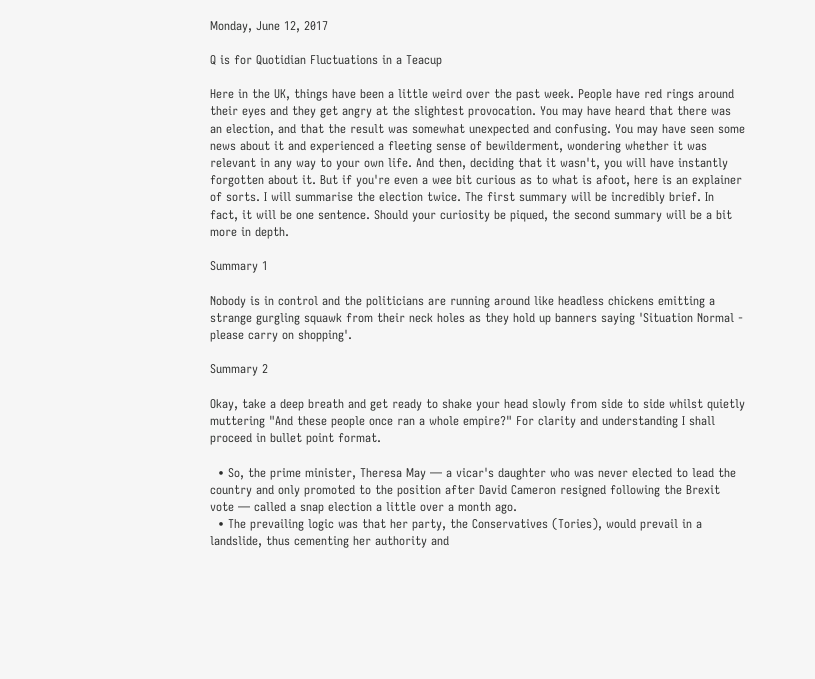Monday, June 12, 2017

Q is for Quotidian Fluctuations in a Teacup

Here in the UK, things have been a little weird over the past week. People have red rings around their eyes and they get angry at the slightest provocation. You may have heard that there was an election, and that the result was somewhat unexpected and confusing. You may have seen some news about it and experienced a fleeting sense of bewilderment, wondering whether it was relevant in any way to your own life. And then, deciding that it wasn't, you will have instantly forgotten about it. But if you're even a wee bit curious as to what is afoot, here is an explainer of sorts. I will summarise the election twice. The first summary will be incredibly brief. In fact, it will be one sentence. Should your curiosity be piqued, the second summary will be a bit more in depth.

Summary 1

Nobody is in control and the politicians are running around like headless chickens emitting a strange gurgling squawk from their neck holes as they hold up banners saying 'Situation Normal - please carry on shopping'.

Summary 2

Okay, take a deep breath and get ready to shake your head slowly from side to side whilst quietly muttering "And these people once ran a whole empire?" For clarity and understanding I shall proceed in bullet point format.

  • So, the prime minister, Theresa May — a vicar's daughter who was never elected to lead the country and only promoted to the position after David Cameron resigned following the Brexit vote — called a snap election a little over a month ago.
  • The prevailing logic was that her party, the Conservatives (Tories), would prevail in a landslide, thus cementing her authority and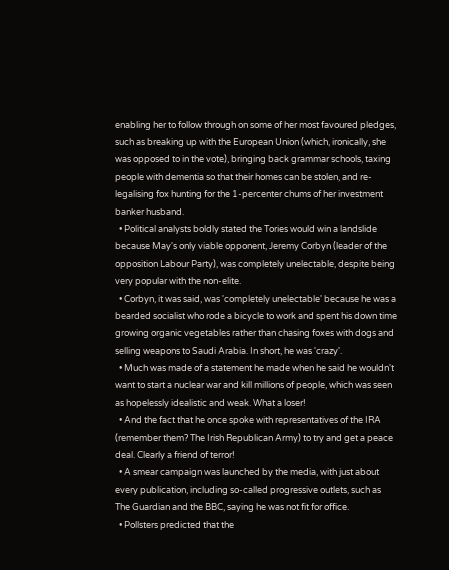enabling her to follow through on some of her most favoured pledges, such as breaking up with the European Union (which, ironically, she was opposed to in the vote), bringing back grammar schools, taxing people with dementia so that their homes can be stolen, and re-legalising fox hunting for the 1-percenter chums of her investment banker husband.
  • Political analysts boldly stated the Tories would win a landslide because May's only viable opponent, Jeremy Corbyn (leader of the opposition Labour Party), was completely unelectable, despite being very popular with the non-elite.
  • Corbyn, it was said, was 'completely unelectable' because he was a bearded socialist who rode a bicycle to work and spent his down time growing organic vegetables rather than chasing foxes with dogs and selling weapons to Saudi Arabia. In short, he was 'crazy'.
  • Much was made of a statement he made when he said he wouldn't want to start a nuclear war and kill millions of people, which was seen as hopelessly idealistic and weak. What a loser!
  • And the fact that he once spoke with representatives of the IRA (remember them? The Irish Republican Army) to try and get a peace deal. Clearly a friend of terror!
  • A smear campaign was launched by the media, with just about every publication, including so-called progressive outlets, such as The Guardian and the BBC, saying he was not fit for office.
  • Pollsters predicted that the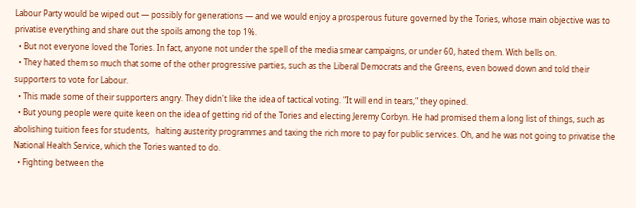Labour Party would be wiped out — possibly for generations — and we would enjoy a prosperous future governed by the Tories, whose main objective was to privatise everything and share out the spoils among the top 1%.
  • But not everyone loved the Tories. In fact, anyone not under the spell of the media smear campaigns, or under 60, hated them. With bells on.
  • They hated them so much that some of the other progressive parties, such as the Liberal Democrats and the Greens, even bowed down and told their supporters to vote for Labour.
  • This made some of their supporters angry. They didn't like the idea of tactical voting. "It will end in tears," they opined.
  • But young people were quite keen on the idea of getting rid of the Tories and electing Jeremy Corbyn. He had promised them a long list of things, such as abolishing tuition fees for students,   halting austerity programmes and taxing the rich more to pay for public services. Oh, and he was not going to privatise the National Health Service, which the Tories wanted to do.
  • Fighting between the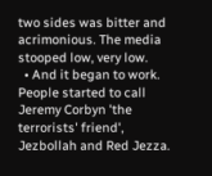two sides was bitter and acrimonious. The media stooped low, very low.
  • And it began to work. People started to call Jeremy Corbyn 'the terrorists' friend', Jezbollah and Red Jezza.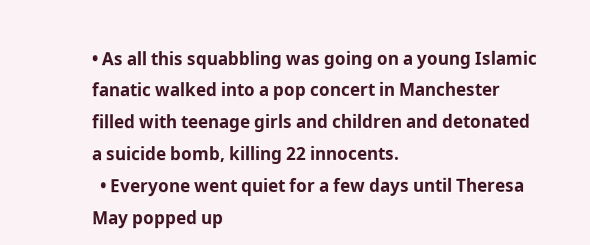• As all this squabbling was going on a young Islamic fanatic walked into a pop concert in Manchester filled with teenage girls and children and detonated a suicide bomb, killing 22 innocents.
  • Everyone went quiet for a few days until Theresa May popped up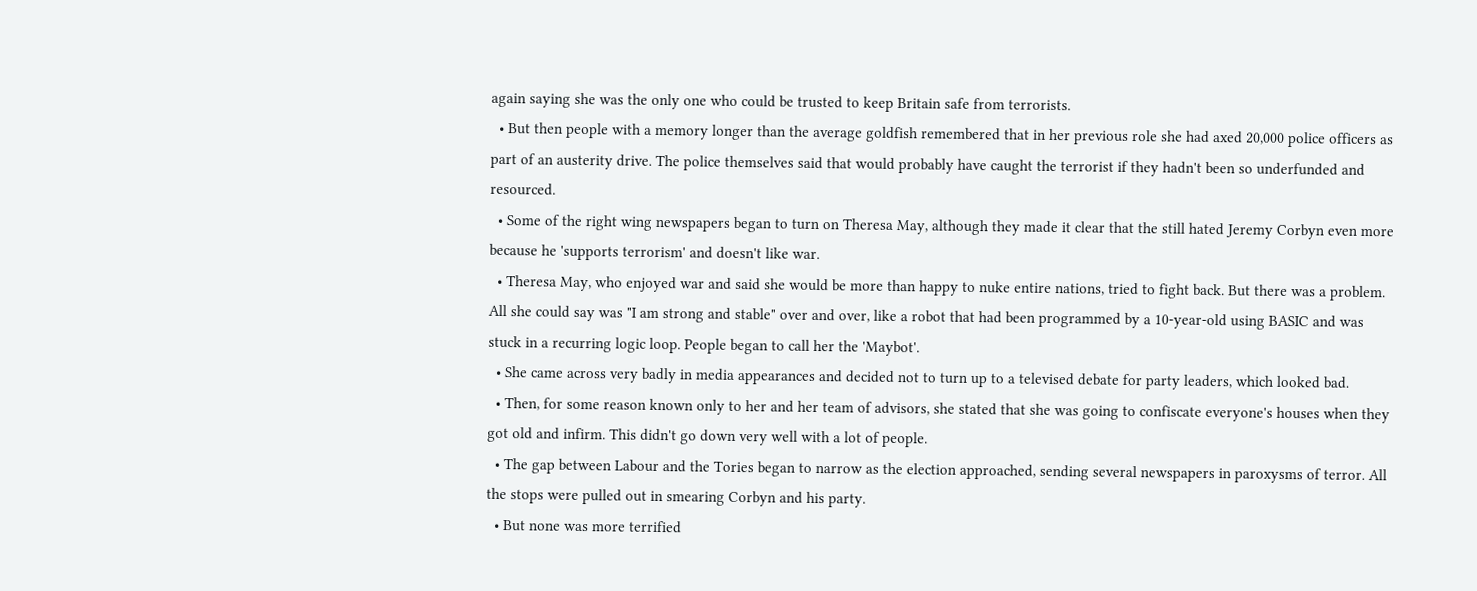again saying she was the only one who could be trusted to keep Britain safe from terrorists.
  • But then people with a memory longer than the average goldfish remembered that in her previous role she had axed 20,000 police officers as part of an austerity drive. The police themselves said that would probably have caught the terrorist if they hadn't been so underfunded and resourced.
  • Some of the right wing newspapers began to turn on Theresa May, although they made it clear that the still hated Jeremy Corbyn even more because he 'supports terrorism' and doesn't like war.
  • Theresa May, who enjoyed war and said she would be more than happy to nuke entire nations, tried to fight back. But there was a problem. All she could say was "I am strong and stable" over and over, like a robot that had been programmed by a 10-year-old using BASIC and was stuck in a recurring logic loop. People began to call her the 'Maybot'.
  • She came across very badly in media appearances and decided not to turn up to a televised debate for party leaders, which looked bad.
  • Then, for some reason known only to her and her team of advisors, she stated that she was going to confiscate everyone's houses when they got old and infirm. This didn't go down very well with a lot of people.
  • The gap between Labour and the Tories began to narrow as the election approached, sending several newspapers in paroxysms of terror. All the stops were pulled out in smearing Corbyn and his party.
  • But none was more terrified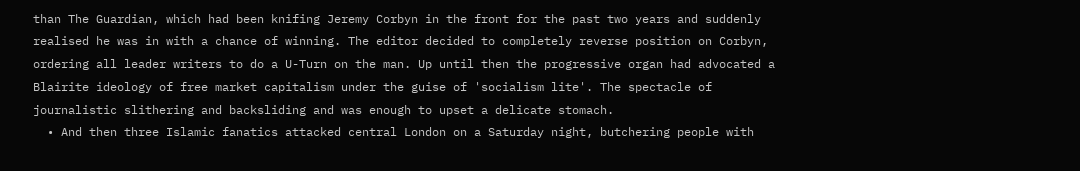than The Guardian, which had been knifing Jeremy Corbyn in the front for the past two years and suddenly realised he was in with a chance of winning. The editor decided to completely reverse position on Corbyn, ordering all leader writers to do a U-Turn on the man. Up until then the progressive organ had advocated a Blairite ideology of free market capitalism under the guise of 'socialism lite'. The spectacle of journalistic slithering and backsliding and was enough to upset a delicate stomach.
  • And then three Islamic fanatics attacked central London on a Saturday night, butchering people with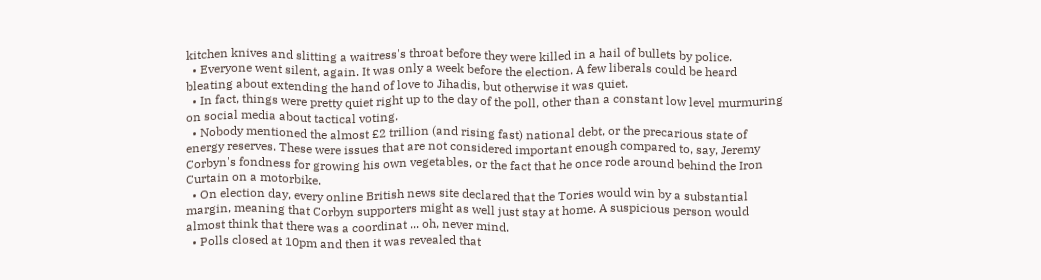kitchen knives and slitting a waitress's throat before they were killed in a hail of bullets by police.
  • Everyone went silent, again. It was only a week before the election. A few liberals could be heard bleating about extending the hand of love to Jihadis, but otherwise it was quiet.
  • In fact, things were pretty quiet right up to the day of the poll, other than a constant low level murmuring on social media about tactical voting.
  • Nobody mentioned the almost £2 trillion (and rising fast) national debt, or the precarious state of energy reserves. These were issues that are not considered important enough compared to, say, Jeremy Corbyn's fondness for growing his own vegetables, or the fact that he once rode around behind the Iron Curtain on a motorbike.
  • On election day, every online British news site declared that the Tories would win by a substantial margin, meaning that Corbyn supporters might as well just stay at home. A suspicious person would almost think that there was a coordinat ... oh, never mind.
  • Polls closed at 10pm and then it was revealed that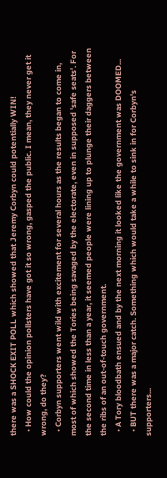there was a SHOCK EXIT POLL which showed that Jeremy Corbyn could potentially WIN!
  • How could the opinion pollsters have got it so wrong, gasped the public. I mean, they never get it wrong, do they?
  • Corbyn supporters went wild with excitement for several hours as the results began to come in, most of which showed the Tories being savaged by the electorate, even in supposed 'safe seats'. For the second time in less than a year, it seemed people were lining up to plunge their daggers between the ribs of an out-of-touch government.
  • A Tory bloodbath ensued and by the next morning it looked like the government was DOOMED...
  • BUT there was a major catch. Something which would take a while to sink in for Corbyn's supporters...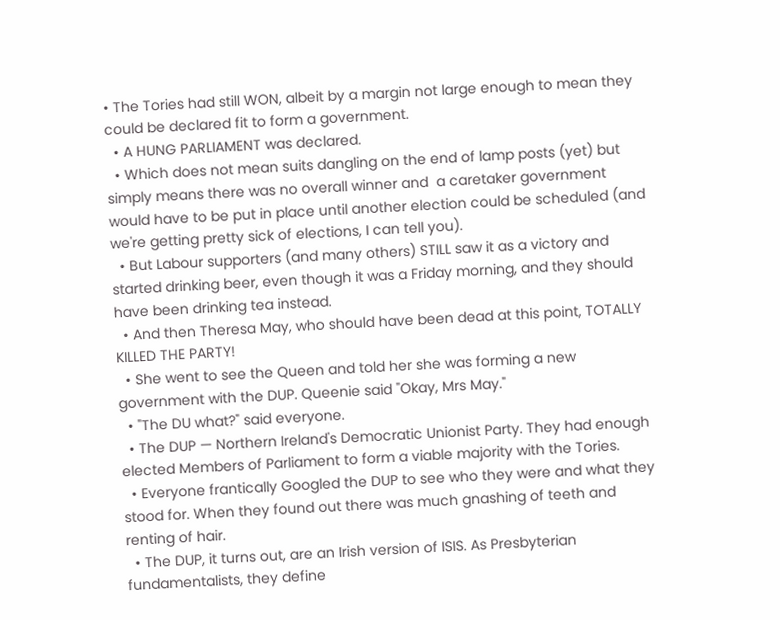• The Tories had still WON, albeit by a margin not large enough to mean they could be declared fit to form a government.
  • A HUNG PARLIAMENT was declared.
  • Which does not mean suits dangling on the end of lamp posts (yet) but simply means there was no overall winner and  a caretaker government would have to be put in place until another election could be scheduled (and we're getting pretty sick of elections, I can tell you).
  • But Labour supporters (and many others) STILL saw it as a victory and started drinking beer, even though it was a Friday morning, and they should have been drinking tea instead.
  • And then Theresa May, who should have been dead at this point, TOTALLY KILLED THE PARTY!
  • She went to see the Queen and told her she was forming a new government with the DUP. Queenie said "Okay, Mrs May."
  • "The DU what?" said everyone.
  • The DUP — Northern Ireland's Democratic Unionist Party. They had enough elected Members of Parliament to form a viable majority with the Tories.
  • Everyone frantically Googled the DUP to see who they were and what they stood for. When they found out there was much gnashing of teeth and renting of hair.
  • The DUP, it turns out, are an Irish version of ISIS. As Presbyterian fundamentalists, they define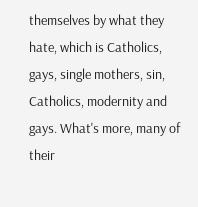themselves by what they hate, which is Catholics, gays, single mothers, sin, Catholics, modernity and gays. What's more, many of their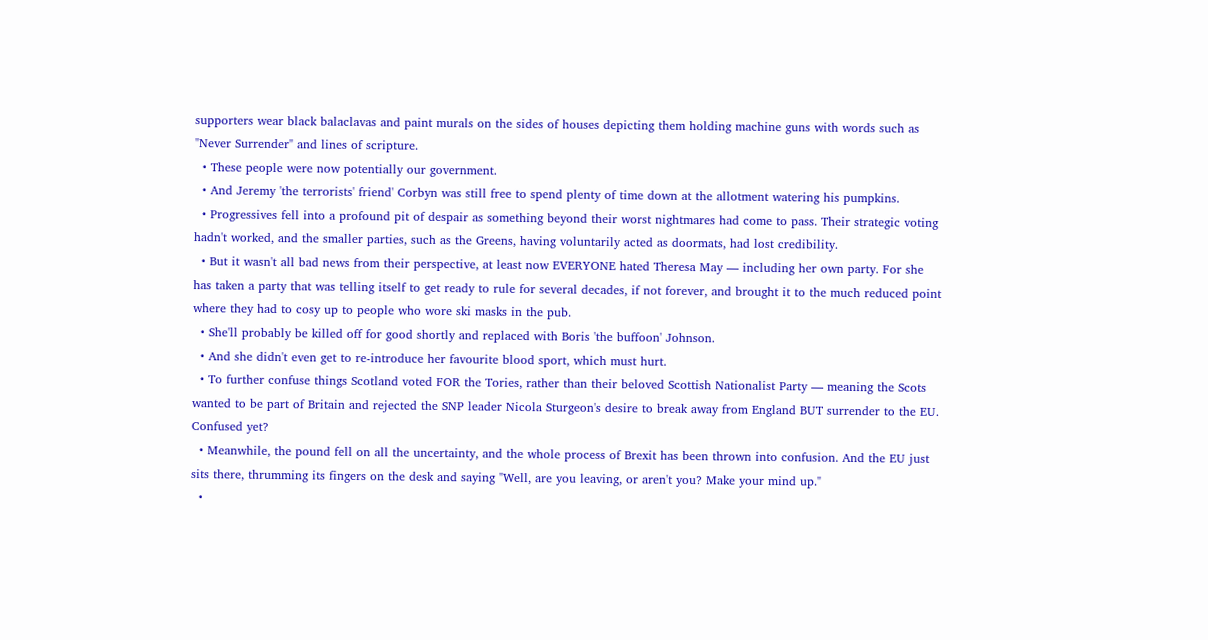supporters wear black balaclavas and paint murals on the sides of houses depicting them holding machine guns with words such as "Never Surrender" and lines of scripture.
  • These people were now potentially our government.
  • And Jeremy 'the terrorists' friend' Corbyn was still free to spend plenty of time down at the allotment watering his pumpkins.
  • Progressives fell into a profound pit of despair as something beyond their worst nightmares had come to pass. Their strategic voting hadn't worked, and the smaller parties, such as the Greens, having voluntarily acted as doormats, had lost credibility.
  • But it wasn't all bad news from their perspective, at least now EVERYONE hated Theresa May — including her own party. For she has taken a party that was telling itself to get ready to rule for several decades, if not forever, and brought it to the much reduced point where they had to cosy up to people who wore ski masks in the pub.
  • She'll probably be killed off for good shortly and replaced with Boris 'the buffoon' Johnson.
  • And she didn't even get to re-introduce her favourite blood sport, which must hurt.
  • To further confuse things Scotland voted FOR the Tories, rather than their beloved Scottish Nationalist Party — meaning the Scots wanted to be part of Britain and rejected the SNP leader Nicola Sturgeon's desire to break away from England BUT surrender to the EU. Confused yet?
  • Meanwhile, the pound fell on all the uncertainty, and the whole process of Brexit has been thrown into confusion. And the EU just sits there, thrumming its fingers on the desk and saying "Well, are you leaving, or aren't you? Make your mind up."
  •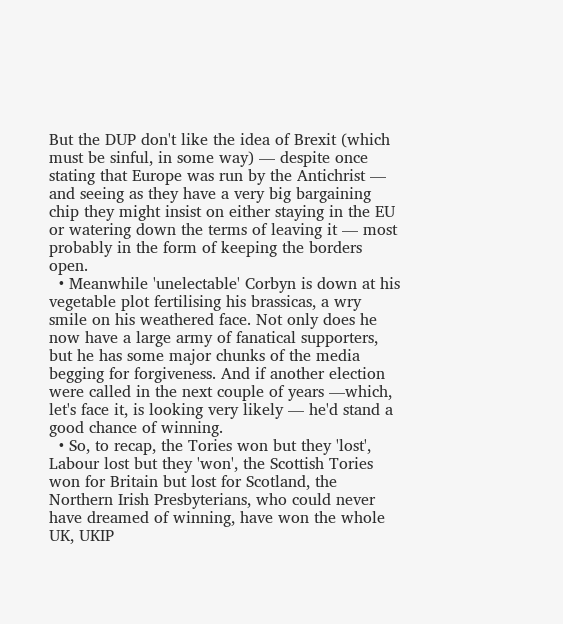But the DUP don't like the idea of Brexit (which must be sinful, in some way) — despite once stating that Europe was run by the Antichrist — and seeing as they have a very big bargaining chip they might insist on either staying in the EU or watering down the terms of leaving it — most probably in the form of keeping the borders open.
  • Meanwhile 'unelectable' Corbyn is down at his vegetable plot fertilising his brassicas, a wry smile on his weathered face. Not only does he now have a large army of fanatical supporters, but he has some major chunks of the media begging for forgiveness. And if another election were called in the next couple of years —which, let's face it, is looking very likely — he'd stand a good chance of winning.
  • So, to recap, the Tories won but they 'lost', Labour lost but they 'won', the Scottish Tories won for Britain but lost for Scotland, the Northern Irish Presbyterians, who could never have dreamed of winning, have won the whole UK, UKIP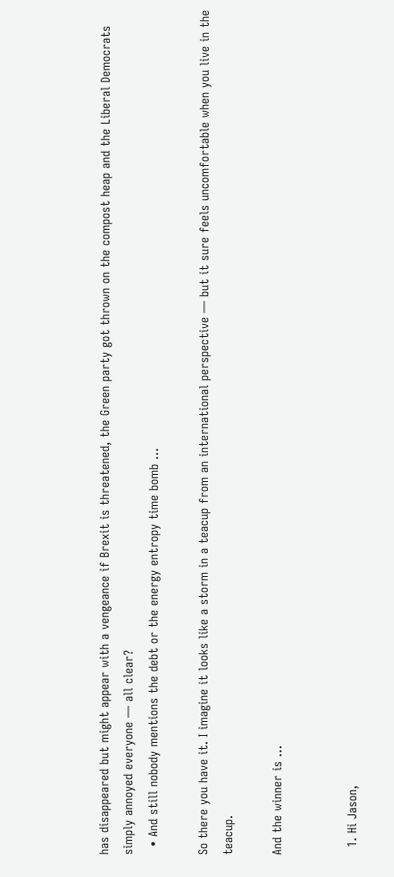has disappeared but might appear with a vengeance if Brexit is threatened, the Green party got thrown on the compost heap and the Liberal Democrats simply annoyed everyone — all clear?
  • And still nobody mentions the debt or the energy entropy time bomb ...

So there you have it. I imagine it looks like a storm in a teacup from an international perspective — but it sure feels uncomfortable when you live in the teacup.

And the winner is ...


  1. Hi Jason,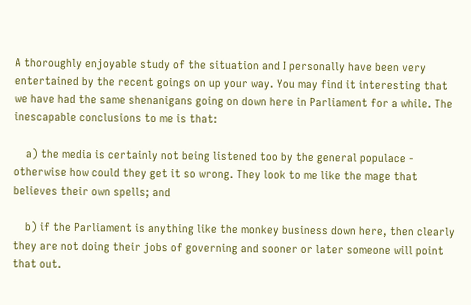A thoroughly enjoyable study of the situation and I personally have been very entertained by the recent goings on up your way. You may find it interesting that we have had the same shenanigans going on down here in Parliament for a while. The inescapable conclusions to me is that:

    a) the media is certainly not being listened too by the general populace - otherwise how could they get it so wrong. They look to me like the mage that believes their own spells; and

    b) if the Parliament is anything like the monkey business down here, then clearly they are not doing their jobs of governing and sooner or later someone will point that out.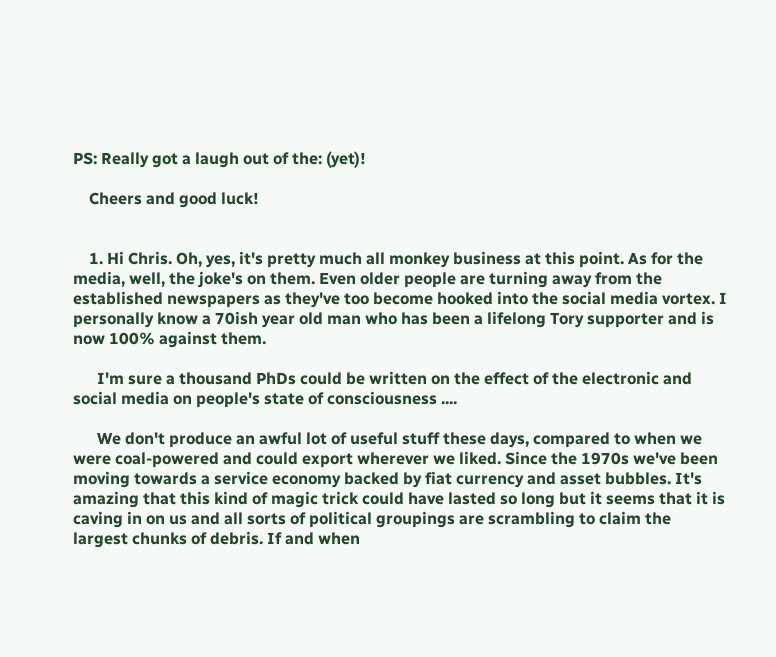PS: Really got a laugh out of the: (yet)!

    Cheers and good luck!


    1. Hi Chris. Oh, yes, it's pretty much all monkey business at this point. As for the media, well, the joke's on them. Even older people are turning away from the established newspapers as they've too become hooked into the social media vortex. I personally know a 70ish year old man who has been a lifelong Tory supporter and is now 100% against them.

      I'm sure a thousand PhDs could be written on the effect of the electronic and social media on people's state of consciousness ....

      We don't produce an awful lot of useful stuff these days, compared to when we were coal-powered and could export wherever we liked. Since the 1970s we've been moving towards a service economy backed by fiat currency and asset bubbles. It's amazing that this kind of magic trick could have lasted so long but it seems that it is caving in on us and all sorts of political groupings are scrambling to claim the largest chunks of debris. If and when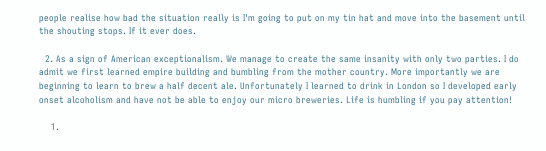people realise how bad the situation really is I'm going to put on my tin hat and move into the basement until the shouting stops. If it ever does.

  2. As a sign of American exceptionalism. We manage to create the same insanity with only two parties. I do admit we first learned empire building and bumbling from the mother country. More importantly we are beginning to learn to brew a half decent ale. Unfortunately I learned to drink in London so I developed early onset alcoholism and have not be able to enjoy our micro breweries. Life is humbling if you pay attention!

    1.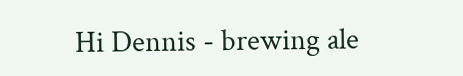Hi Dennis - brewing ale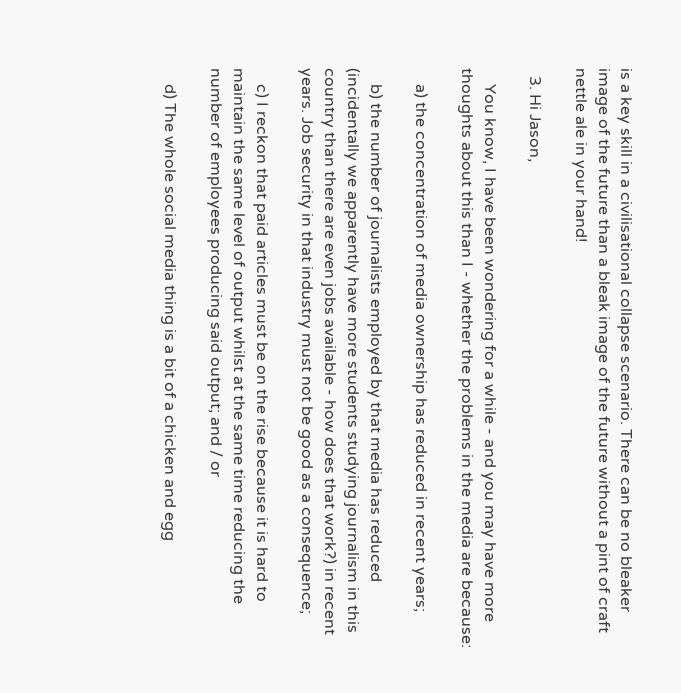is a key skill in a civilisational collapse scenario. There can be no bleaker image of the future than a bleak image of the future without a pint of craft nettle ale in your hand!

  3. Hi Jason,

    You know, I have been wondering for a while - and you may have more thoughts about this than I - whether the problems in the media are because:

    a) the concentration of media ownership has reduced in recent years;

    b) the number of journalists employed by that media has reduced (incidentally we apparently have more students studying journalism in this country than there are even jobs available - how does that work?) in recent years. Job security in that industry must not be good as a consequence;

    c) I reckon that paid articles must be on the rise because it is hard to maintain the same level of output whilst at the same time reducing the number of employees producing said output; and / or

    d) The whole social media thing is a bit of a chicken and egg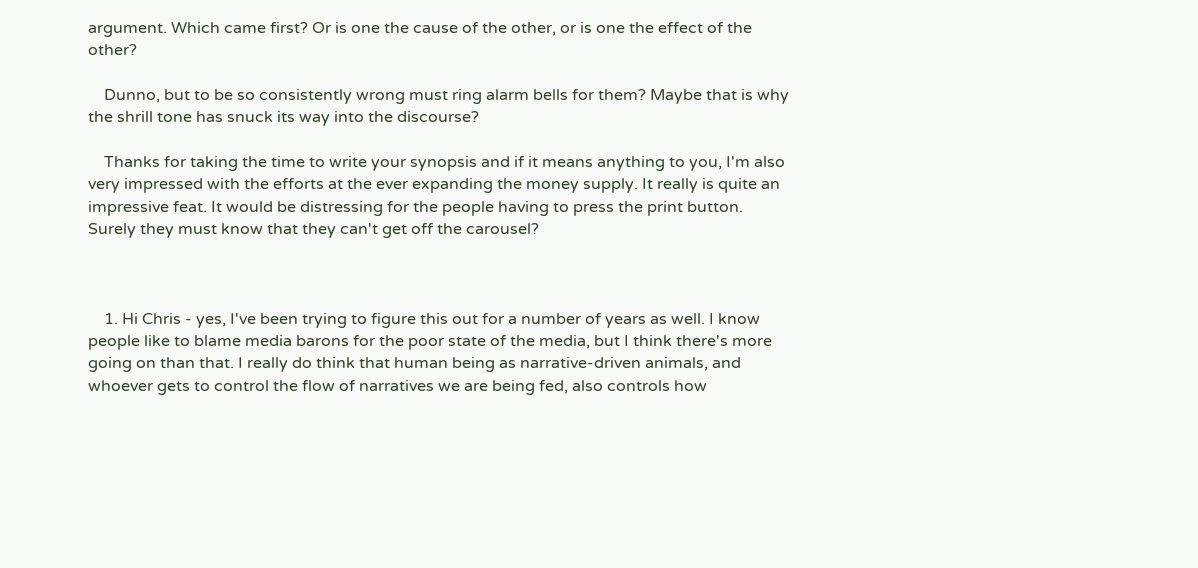argument. Which came first? Or is one the cause of the other, or is one the effect of the other?

    Dunno, but to be so consistently wrong must ring alarm bells for them? Maybe that is why the shrill tone has snuck its way into the discourse?

    Thanks for taking the time to write your synopsis and if it means anything to you, I'm also very impressed with the efforts at the ever expanding the money supply. It really is quite an impressive feat. It would be distressing for the people having to press the print button. Surely they must know that they can't get off the carousel?



    1. Hi Chris - yes, I've been trying to figure this out for a number of years as well. I know people like to blame media barons for the poor state of the media, but I think there's more going on than that. I really do think that human being as narrative-driven animals, and whoever gets to control the flow of narratives we are being fed, also controls how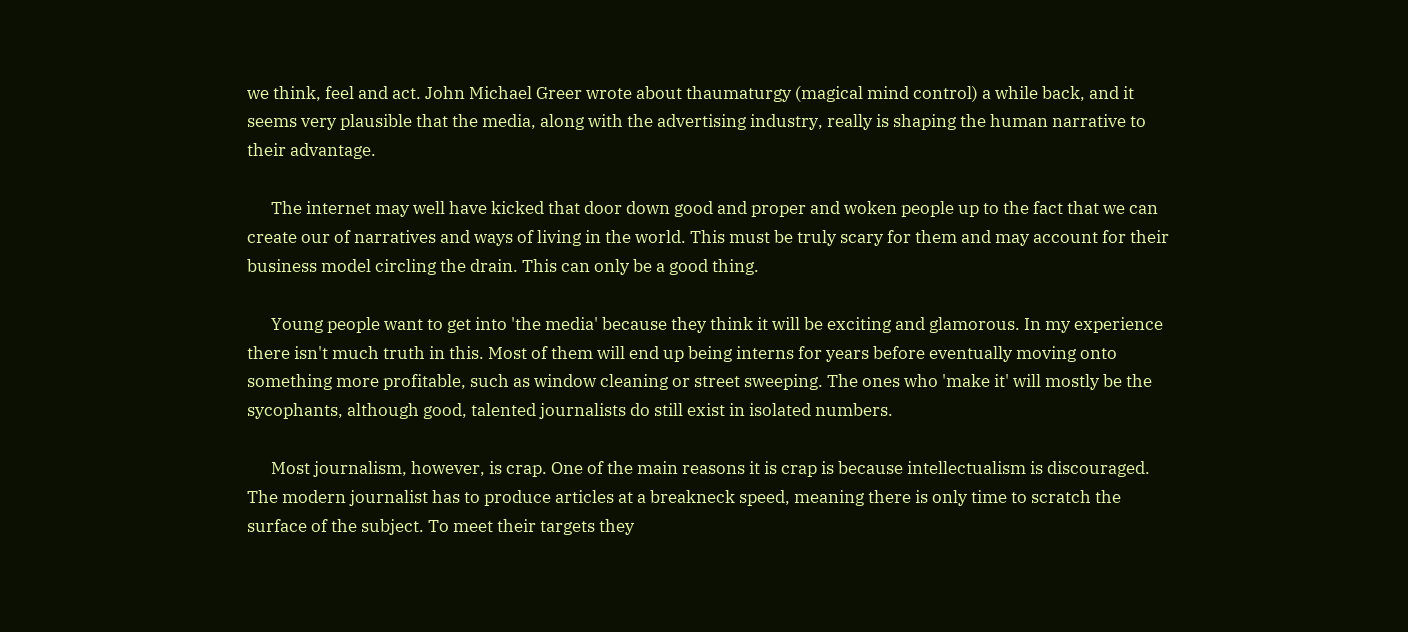we think, feel and act. John Michael Greer wrote about thaumaturgy (magical mind control) a while back, and it seems very plausible that the media, along with the advertising industry, really is shaping the human narrative to their advantage.

      The internet may well have kicked that door down good and proper and woken people up to the fact that we can create our of narratives and ways of living in the world. This must be truly scary for them and may account for their business model circling the drain. This can only be a good thing.

      Young people want to get into 'the media' because they think it will be exciting and glamorous. In my experience there isn't much truth in this. Most of them will end up being interns for years before eventually moving onto something more profitable, such as window cleaning or street sweeping. The ones who 'make it' will mostly be the sycophants, although good, talented journalists do still exist in isolated numbers.

      Most journalism, however, is crap. One of the main reasons it is crap is because intellectualism is discouraged. The modern journalist has to produce articles at a breakneck speed, meaning there is only time to scratch the surface of the subject. To meet their targets they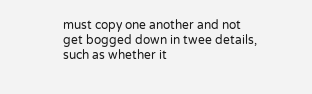must copy one another and not get bogged down in twee details, such as whether it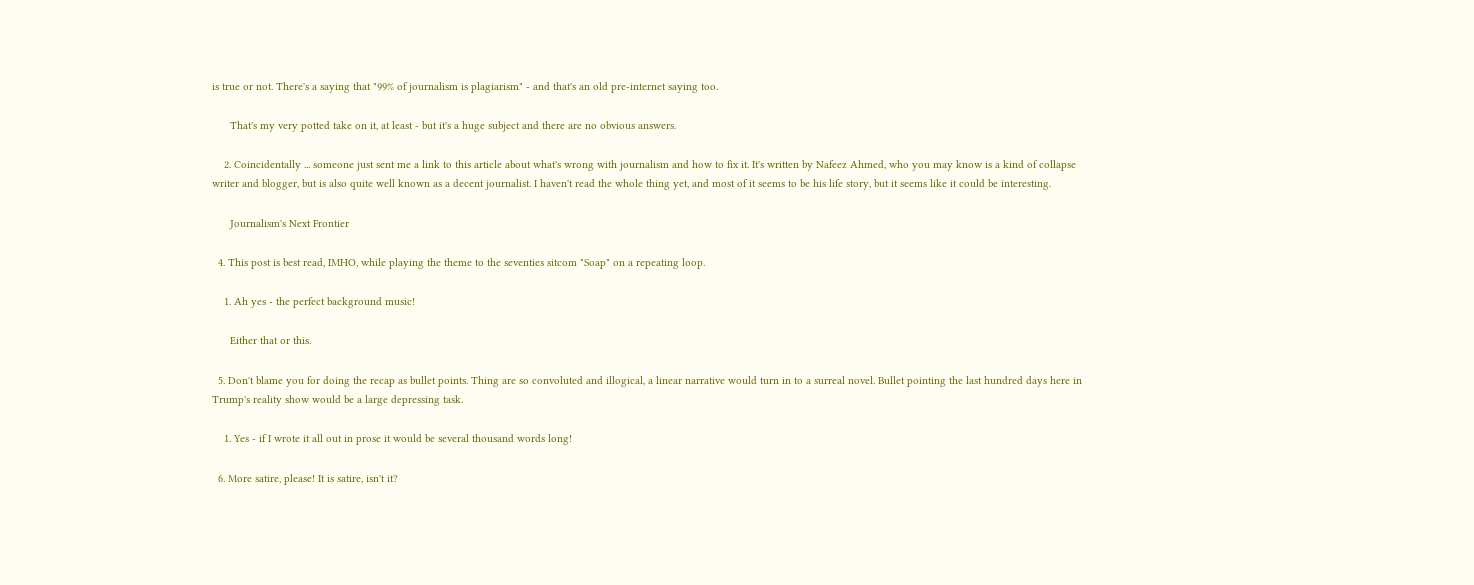is true or not. There's a saying that "99% of journalism is plagiarism" - and that's an old pre-internet saying too.

      That's my very potted take on it, at least - but it's a huge subject and there are no obvious answers.

    2. Coincidentally ... someone just sent me a link to this article about what's wrong with journalism and how to fix it. It's written by Nafeez Ahmed, who you may know is a kind of collapse writer and blogger, but is also quite well known as a decent journalist. I haven't read the whole thing yet, and most of it seems to be his life story, but it seems like it could be interesting.

      Journalism's Next Frontier

  4. This post is best read, IMHO, while playing the theme to the seventies sitcom "Soap" on a repeating loop.

    1. Ah yes - the perfect background music!

      Either that or this.

  5. Don't blame you for doing the recap as bullet points. Thing are so convoluted and illogical, a linear narrative would turn in to a surreal novel. Bullet pointing the last hundred days here in Trump's reality show would be a large depressing task.

    1. Yes - if I wrote it all out in prose it would be several thousand words long!

  6. More satire, please! It is satire, isn't it?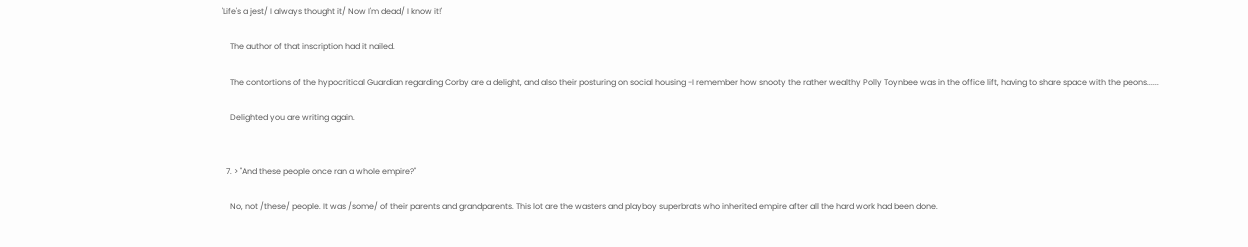'Life's a jest/ I always thought it/ Now I'm dead/ I know it!'

    The author of that inscription had it nailed.

    The contortions of the hypocritical Guardian regarding Corby are a delight, and also their posturing on social housing -I remember how snooty the rather wealthy Polly Toynbee was in the office lift, having to share space with the peons......

    Delighted you are writing again.


  7. > "And these people once ran a whole empire?"

    No, not /these/ people. It was /some/ of their parents and grandparents. This lot are the wasters and playboy superbrats who inherited empire after all the hard work had been done.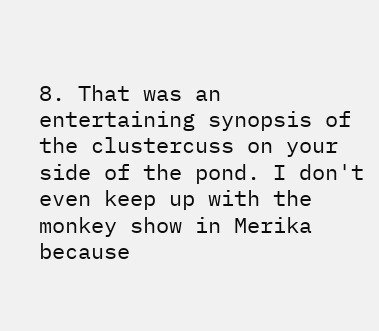8. That was an entertaining synopsis of the clustercuss on your side of the pond. I don't even keep up with the monkey show in Merika because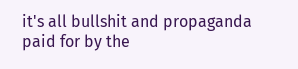it's all bullshit and propaganda paid for by the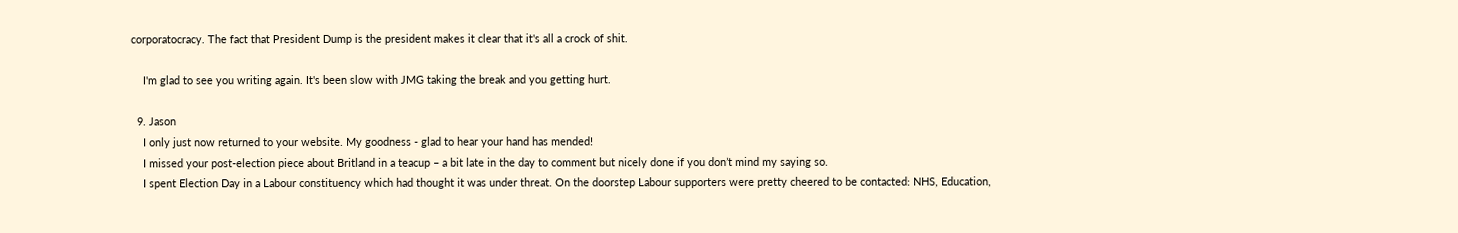corporatocracy. The fact that President Dump is the president makes it clear that it's all a crock of shit.

    I'm glad to see you writing again. It's been slow with JMG taking the break and you getting hurt.

  9. Jason
    I only just now returned to your website. My goodness - glad to hear your hand has mended!
    I missed your post-election piece about Britland in a teacup – a bit late in the day to comment but nicely done if you don’t mind my saying so.
    I spent Election Day in a Labour constituency which had thought it was under threat. On the doorstep Labour supporters were pretty cheered to be contacted: NHS, Education,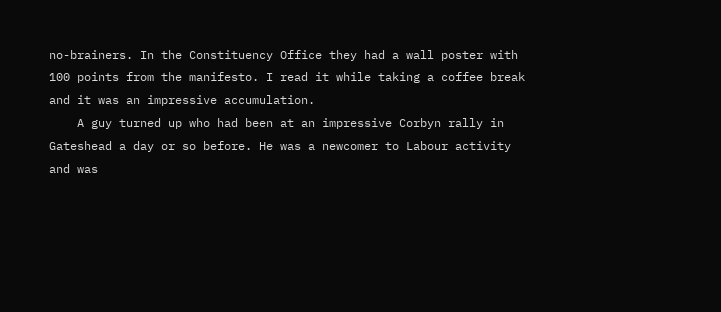no-brainers. In the Constituency Office they had a wall poster with 100 points from the manifesto. I read it while taking a coffee break and it was an impressive accumulation.
    A guy turned up who had been at an impressive Corbyn rally in Gateshead a day or so before. He was a newcomer to Labour activity and was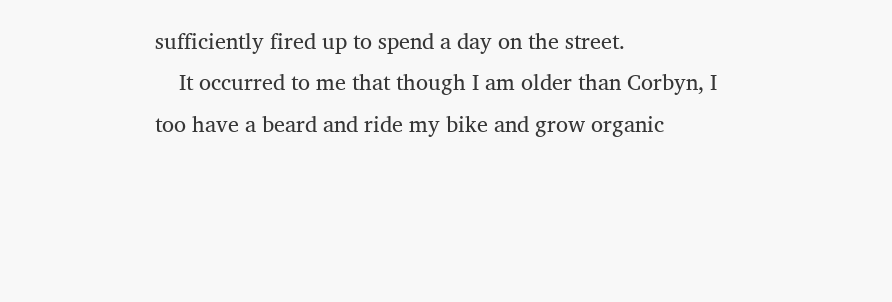sufficiently fired up to spend a day on the street.
    It occurred to me that though I am older than Corbyn, I too have a beard and ride my bike and grow organic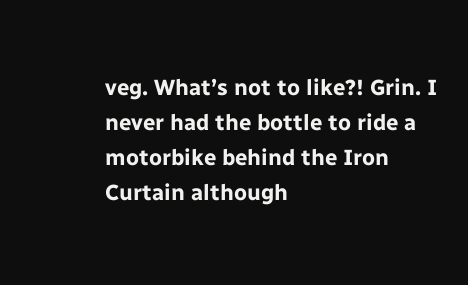veg. What’s not to like?! Grin. I never had the bottle to ride a motorbike behind the Iron Curtain although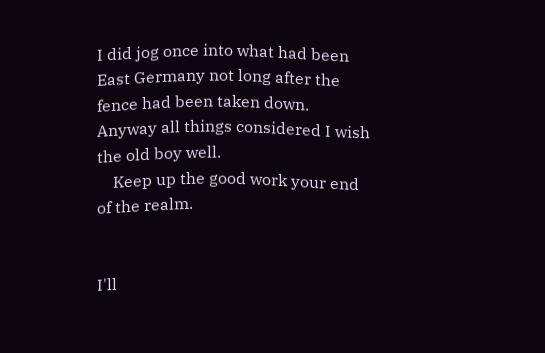I did jog once into what had been East Germany not long after the fence had been taken down. Anyway all things considered I wish the old boy well.
    Keep up the good work your end of the realm.


I'll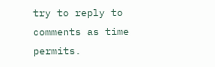try to reply to comments as time permits.